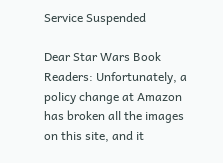Service Suspended

Dear Star Wars Book Readers: Unfortunately, a policy change at Amazon has broken all the images on this site, and it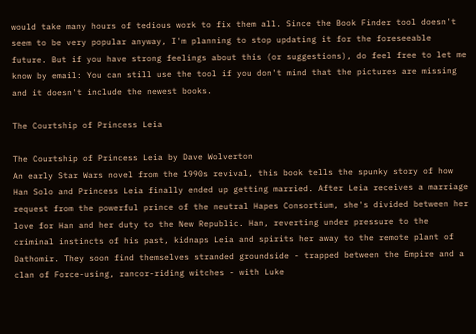would take many hours of tedious work to fix them all. Since the Book Finder tool doesn't seem to be very popular anyway, I'm planning to stop updating it for the foreseeable future. But if you have strong feelings about this (or suggestions), do feel free to let me know by email: You can still use the tool if you don't mind that the pictures are missing and it doesn't include the newest books.

The Courtship of Princess Leia

The Courtship of Princess Leia by Dave Wolverton
An early Star Wars novel from the 1990s revival, this book tells the spunky story of how Han Solo and Princess Leia finally ended up getting married. After Leia receives a marriage request from the powerful prince of the neutral Hapes Consortium, she's divided between her love for Han and her duty to the New Republic. Han, reverting under pressure to the criminal instincts of his past, kidnaps Leia and spirits her away to the remote plant of Dathomir. They soon find themselves stranded groundside - trapped between the Empire and a clan of Force-using, rancor-riding witches - with Luke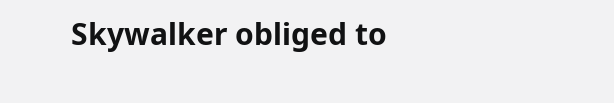Skywalker obliged to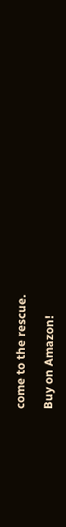come to the rescue.

Buy on Amazon!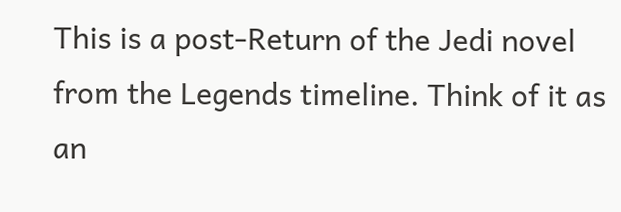This is a post-Return of the Jedi novel from the Legends timeline. Think of it as an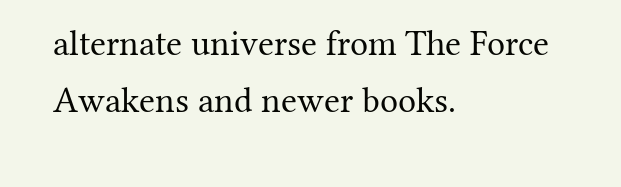alternate universe from The Force Awakens and newer books.